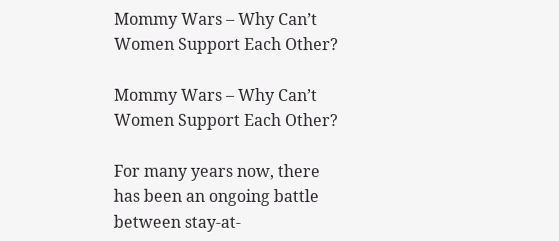Mommy Wars – Why Can’t Women Support Each Other?

Mommy Wars – Why Can’t Women Support Each Other?

For many years now, there has been an ongoing battle between stay-at-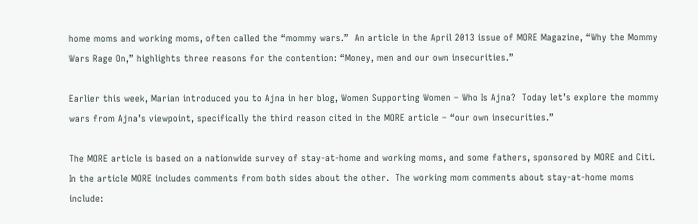home moms and working moms, often called the “mommy wars.”  An article in the April 2013 issue of MORE Magazine, “Why the Mommy Wars Rage On,” highlights three reasons for the contention: “Money, men and our own insecurities.”

Earlier this week, Marian introduced you to Ajna in her blog, Women Supporting Women – Who Is Ajna?  Today let’s explore the mommy wars from Ajna’s viewpoint, specifically the third reason cited in the MORE article – “our own insecurities.”

The MORE article is based on a nationwide survey of stay-at-home and working moms, and some fathers, sponsored by MORE and Citi.  In the article MORE includes comments from both sides about the other.  The working mom comments about stay-at-home moms include: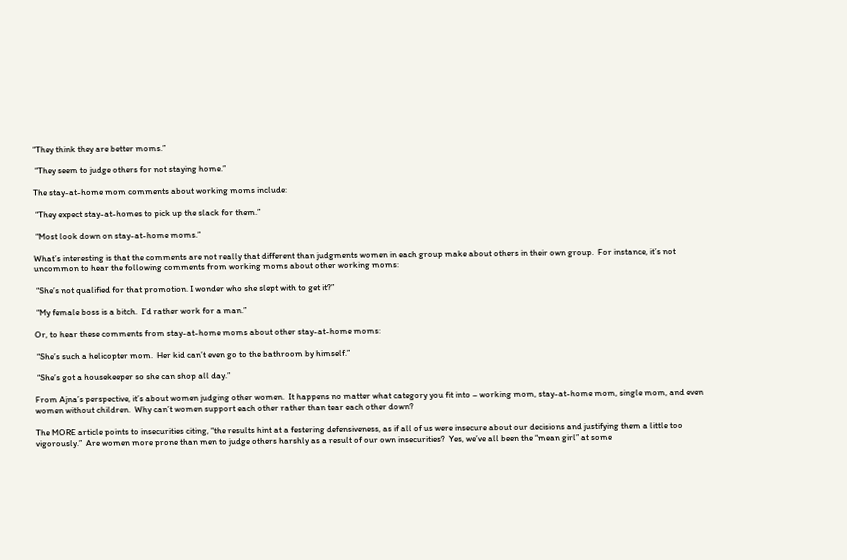“They think they are better moms.”

 “They seem to judge others for not staying home.”

The stay-at-home mom comments about working moms include:

 “They expect stay-at-homes to pick up the slack for them.”

 “Most look down on stay-at-home moms.”

What’s interesting is that the comments are not really that different than judgments women in each group make about others in their own group.  For instance, it’s not uncommon to hear the following comments from working moms about other working moms:

 “She’s not qualified for that promotion. I wonder who she slept with to get it?”

 “My female boss is a bitch.  I’d rather work for a man.”

Or, to hear these comments from stay-at-home moms about other stay-at-home moms:

 “She’s such a helicopter mom.  Her kid can’t even go to the bathroom by himself.”

 “She’s got a housekeeper so she can shop all day.”

From Ajna’s perspective, it’s about women judging other women.  It happens no matter what category you fit into – working mom, stay-at-home mom, single mom, and even women without children.  Why can’t women support each other rather than tear each other down?

The MORE article points to insecurities citing, “the results hint at a festering defensiveness, as if all of us were insecure about our decisions and justifying them a little too vigorously.”  Are women more prone than men to judge others harshly as a result of our own insecurities?  Yes, we’ve all been the “mean girl” at some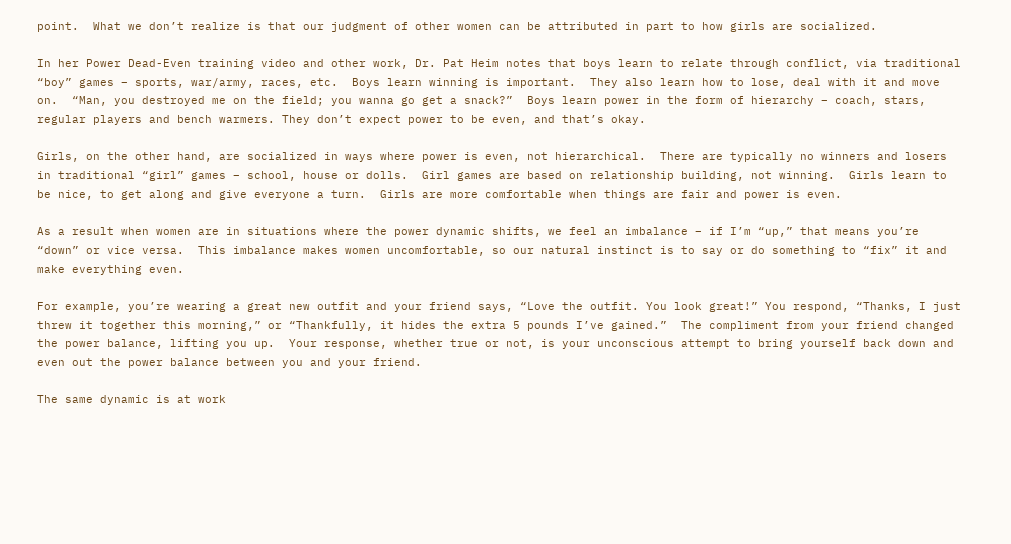point.  What we don’t realize is that our judgment of other women can be attributed in part to how girls are socialized.

In her Power Dead-Even training video and other work, Dr. Pat Heim notes that boys learn to relate through conflict, via traditional “boy” games – sports, war/army, races, etc.  Boys learn winning is important.  They also learn how to lose, deal with it and move on.  “Man, you destroyed me on the field; you wanna go get a snack?”  Boys learn power in the form of hierarchy – coach, stars, regular players and bench warmers. They don’t expect power to be even, and that’s okay.

Girls, on the other hand, are socialized in ways where power is even, not hierarchical.  There are typically no winners and losers in traditional “girl” games – school, house or dolls.  Girl games are based on relationship building, not winning.  Girls learn to be nice, to get along and give everyone a turn.  Girls are more comfortable when things are fair and power is even.

As a result when women are in situations where the power dynamic shifts, we feel an imbalance – if I’m “up,” that means you’re “down” or vice versa.  This imbalance makes women uncomfortable, so our natural instinct is to say or do something to “fix” it and make everything even.

For example, you’re wearing a great new outfit and your friend says, “Love the outfit. You look great!” You respond, “Thanks, I just threw it together this morning,” or “Thankfully, it hides the extra 5 pounds I’ve gained.”  The compliment from your friend changed the power balance, lifting you up.  Your response, whether true or not, is your unconscious attempt to bring yourself back down and even out the power balance between you and your friend.

The same dynamic is at work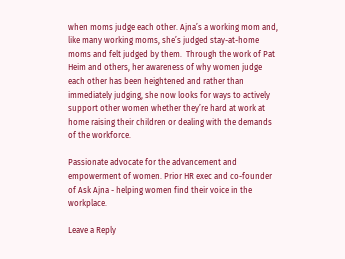when moms judge each other. Ajna’s a working mom and, like many working moms, she’s judged stay-at-home moms and felt judged by them.  Through the work of Pat Heim and others, her awareness of why women judge each other has been heightened and rather than immediately judging, she now looks for ways to actively support other women whether they’re hard at work at home raising their children or dealing with the demands of the workforce.

Passionate advocate for the advancement and empowerment of women. Prior HR exec and co-founder of Ask Ajna - helping women find their voice in the workplace.

Leave a Reply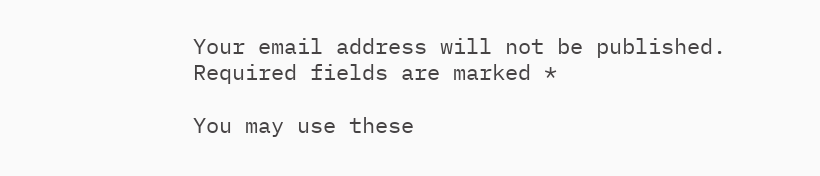Your email address will not be published. Required fields are marked *

You may use these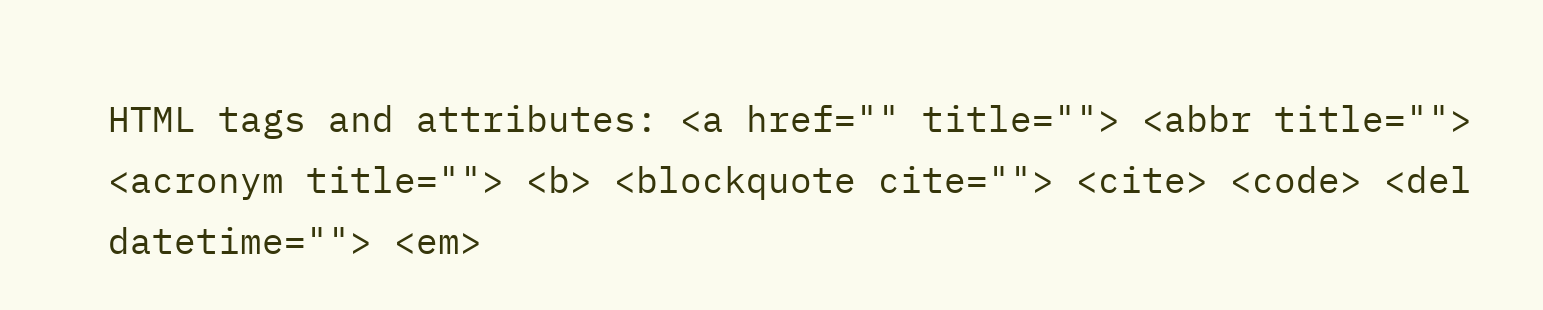HTML tags and attributes: <a href="" title=""> <abbr title=""> <acronym title=""> <b> <blockquote cite=""> <cite> <code> <del datetime=""> <em>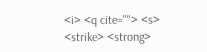<i> <q cite=""> <s> <strike> <strong>